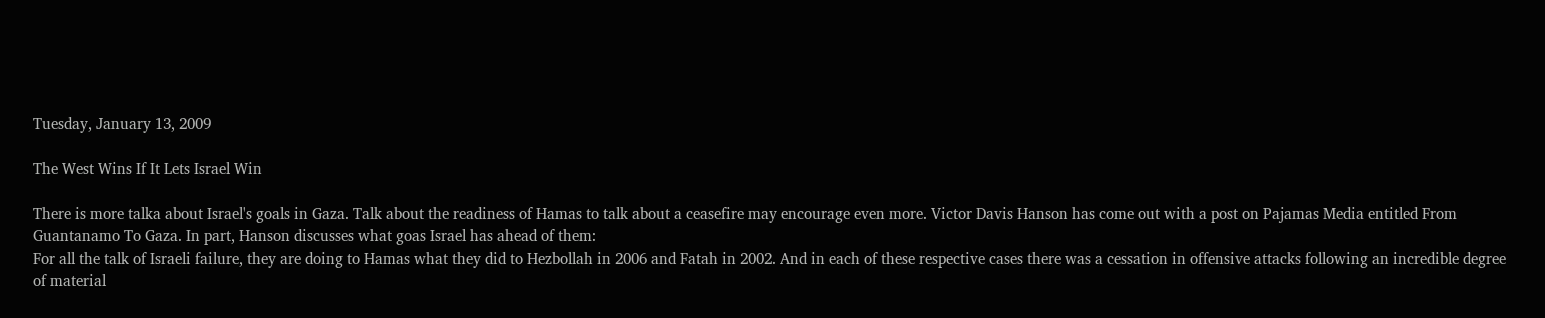Tuesday, January 13, 2009

The West Wins If It Lets Israel Win

There is more talka about Israel's goals in Gaza. Talk about the readiness of Hamas to talk about a ceasefire may encourage even more. Victor Davis Hanson has come out with a post on Pajamas Media entitled From Guantanamo To Gaza. In part, Hanson discusses what goas Israel has ahead of them:
For all the talk of Israeli failure, they are doing to Hamas what they did to Hezbollah in 2006 and Fatah in 2002. And in each of these respective cases there was a cessation in offensive attacks following an incredible degree of material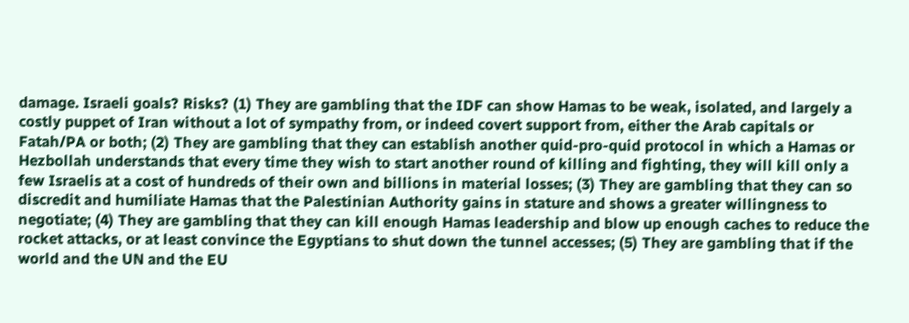damage. Israeli goals? Risks? (1) They are gambling that the IDF can show Hamas to be weak, isolated, and largely a costly puppet of Iran without a lot of sympathy from, or indeed covert support from, either the Arab capitals or Fatah/PA or both; (2) They are gambling that they can establish another quid-pro-quid protocol in which a Hamas or Hezbollah understands that every time they wish to start another round of killing and fighting, they will kill only a few Israelis at a cost of hundreds of their own and billions in material losses; (3) They are gambling that they can so discredit and humiliate Hamas that the Palestinian Authority gains in stature and shows a greater willingness to negotiate; (4) They are gambling that they can kill enough Hamas leadership and blow up enough caches to reduce the rocket attacks, or at least convince the Egyptians to shut down the tunnel accesses; (5) They are gambling that if the world and the UN and the EU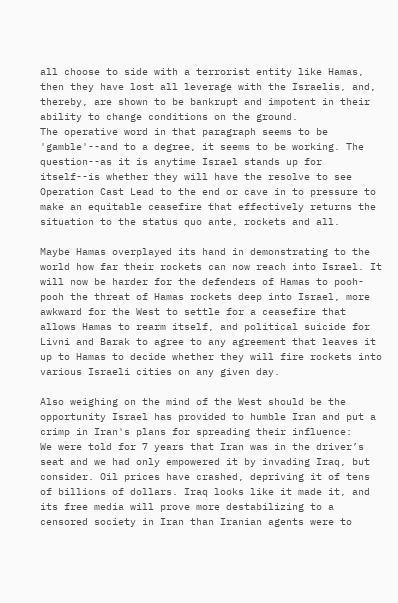all choose to side with a terrorist entity like Hamas, then they have lost all leverage with the Israelis, and, thereby, are shown to be bankrupt and impotent in their ability to change conditions on the ground.
The operative word in that paragraph seems to be 'gamble'--and to a degree, it seems to be working. The question--as it is anytime Israel stands up for itself--is whether they will have the resolve to see Operation Cast Lead to the end or cave in to pressure to make an equitable ceasefire that effectively returns the situation to the status quo ante, rockets and all.

Maybe Hamas overplayed its hand in demonstrating to the world how far their rockets can now reach into Israel. It will now be harder for the defenders of Hamas to pooh-pooh the threat of Hamas rockets deep into Israel, more awkward for the West to settle for a ceasefire that allows Hamas to rearm itself, and political suicide for Livni and Barak to agree to any agreement that leaves it up to Hamas to decide whether they will fire rockets into various Israeli cities on any given day.

Also weighing on the mind of the West should be the opportunity Israel has provided to humble Iran and put a crimp in Iran's plans for spreading their influence:
We were told for 7 years that Iran was in the driver’s seat and we had only empowered it by invading Iraq, but consider. Oil prices have crashed, depriving it of tens of billions of dollars. Iraq looks like it made it, and its free media will prove more destabilizing to a censored society in Iran than Iranian agents were to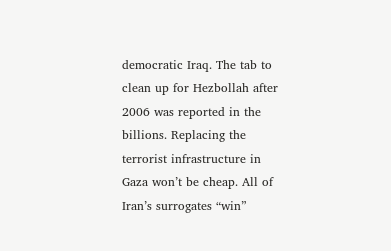democratic Iraq. The tab to clean up for Hezbollah after 2006 was reported in the billions. Replacing the terrorist infrastructure in Gaza won’t be cheap. All of Iran’s surrogates “win”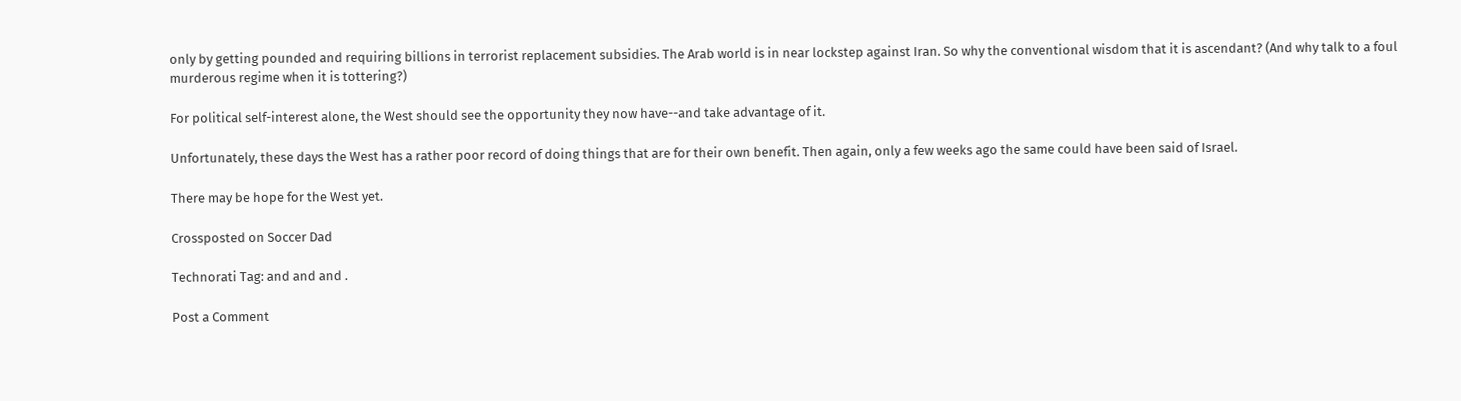only by getting pounded and requiring billions in terrorist replacement subsidies. The Arab world is in near lockstep against Iran. So why the conventional wisdom that it is ascendant? (And why talk to a foul murderous regime when it is tottering?)

For political self-interest alone, the West should see the opportunity they now have--and take advantage of it.

Unfortunately, these days the West has a rather poor record of doing things that are for their own benefit. Then again, only a few weeks ago the same could have been said of Israel.

There may be hope for the West yet.

Crossposted on Soccer Dad

Technorati Tag: and and and .

Post a Comment